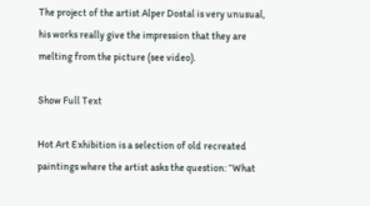The project of the artist Alper Dostal is very unusual, his works really give the impression that they are melting from the picture (see video).

Show Full Text

Hot Art Exhibition is a selection of old recreated paintings where the artist asks the question: “What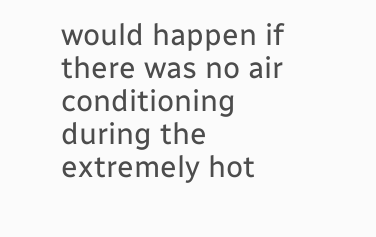would happen if there was no air conditioning during the extremely hot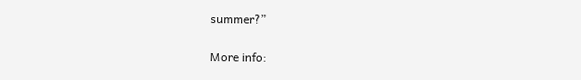summer?”

More info: